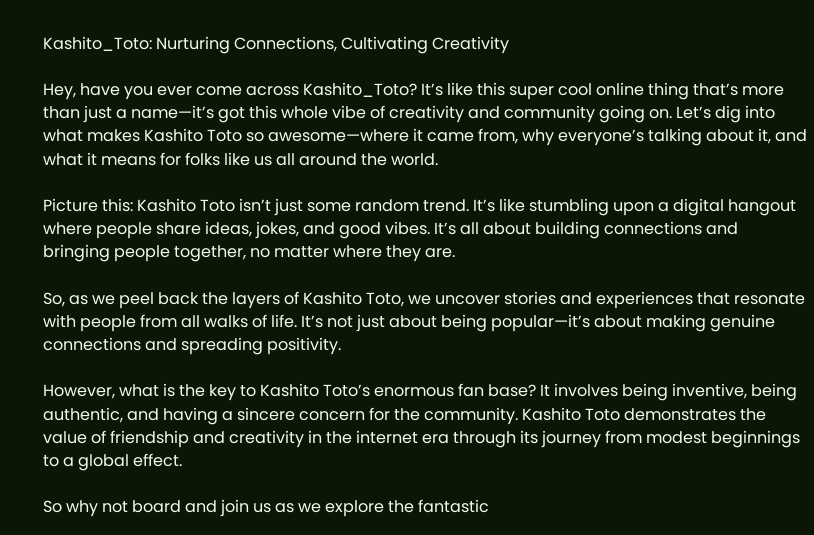Kashito_Toto: Nurturing Connections, Cultivating Creativity

Hey, have you ever come across Kashito_Toto? It’s like this super cool online thing that’s more than just a name—it’s got this whole vibe of creativity and community going on. Let’s dig into what makes Kashito Toto so awesome—where it came from, why everyone’s talking about it, and what it means for folks like us all around the world.

Picture this: Kashito Toto isn’t just some random trend. It’s like stumbling upon a digital hangout where people share ideas, jokes, and good vibes. It’s all about building connections and bringing people together, no matter where they are.

So, as we peel back the layers of Kashito Toto, we uncover stories and experiences that resonate with people from all walks of life. It’s not just about being popular—it’s about making genuine connections and spreading positivity.

However, what is the key to Kashito Toto’s enormous fan base? It involves being inventive, being authentic, and having a sincere concern for the community. Kashito Toto demonstrates the value of friendship and creativity in the internet era through its journey from modest beginnings to a global effect.

So why not board and join us as we explore the fantastic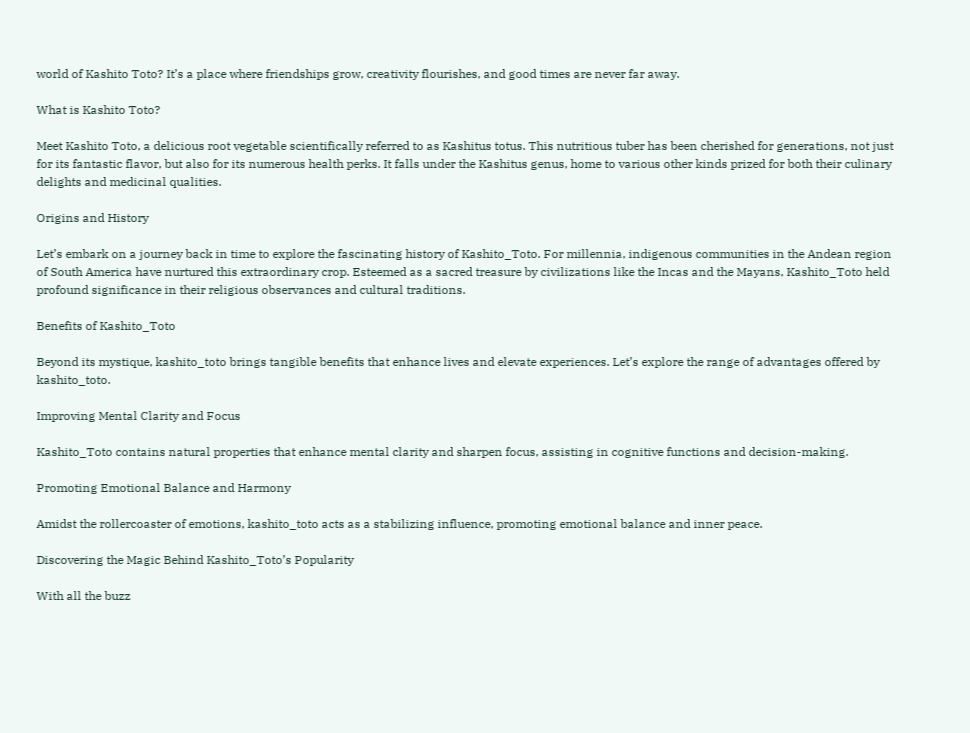world of Kashito Toto? It’s a place where friendships grow, creativity flourishes, and good times are never far away.

What is Kashito Toto?

Meet Kashito Toto, a delicious root vegetable scientifically referred to as Kashitus totus. This nutritious tuber has been cherished for generations, not just for its fantastic flavor, but also for its numerous health perks. It falls under the Kashitus genus, home to various other kinds prized for both their culinary delights and medicinal qualities.

Origins and History

Let’s embark on a journey back in time to explore the fascinating history of Kashito_Toto. For millennia, indigenous communities in the Andean region of South America have nurtured this extraordinary crop. Esteemed as a sacred treasure by civilizations like the Incas and the Mayans, Kashito_Toto held profound significance in their religious observances and cultural traditions.

Benefits of Kashito_Toto

Beyond its mystique, kashito_toto brings tangible benefits that enhance lives and elevate experiences. Let’s explore the range of advantages offered by kashito_toto.

Improving Mental Clarity and Focus

Kashito_Toto contains natural properties that enhance mental clarity and sharpen focus, assisting in cognitive functions and decision-making.

Promoting Emotional Balance and Harmony

Amidst the rollercoaster of emotions, kashito_toto acts as a stabilizing influence, promoting emotional balance and inner peace.

Discovering the Magic Behind Kashito_Toto’s Popularity

With all the buzz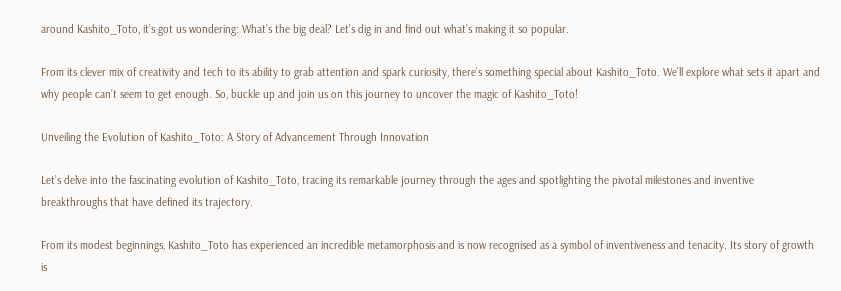around Kashito_Toto, it’s got us wondering: What’s the big deal? Let’s dig in and find out what’s making it so popular.

From its clever mix of creativity and tech to its ability to grab attention and spark curiosity, there’s something special about Kashito_Toto. We’ll explore what sets it apart and why people can’t seem to get enough. So, buckle up and join us on this journey to uncover the magic of Kashito_Toto!

Unveiling the Evolution of Kashito_Toto: A Story of Advancement Through Innovation

Let’s delve into the fascinating evolution of Kashito_Toto, tracing its remarkable journey through the ages and spotlighting the pivotal milestones and inventive breakthroughs that have defined its trajectory.

From its modest beginnings, Kashito_Toto has experienced an incredible metamorphosis and is now recognised as a symbol of inventiveness and tenacity. Its story of growth is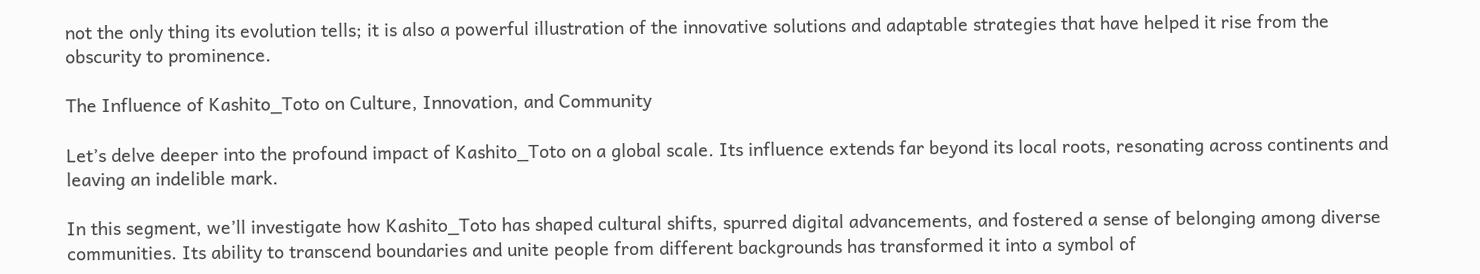not the only thing its evolution tells; it is also a powerful illustration of the innovative solutions and adaptable strategies that have helped it rise from the obscurity to prominence.

The Influence of Kashito_Toto on Culture, Innovation, and Community

Let’s delve deeper into the profound impact of Kashito_Toto on a global scale. Its influence extends far beyond its local roots, resonating across continents and leaving an indelible mark.

In this segment, we’ll investigate how Kashito_Toto has shaped cultural shifts, spurred digital advancements, and fostered a sense of belonging among diverse communities. Its ability to transcend boundaries and unite people from different backgrounds has transformed it into a symbol of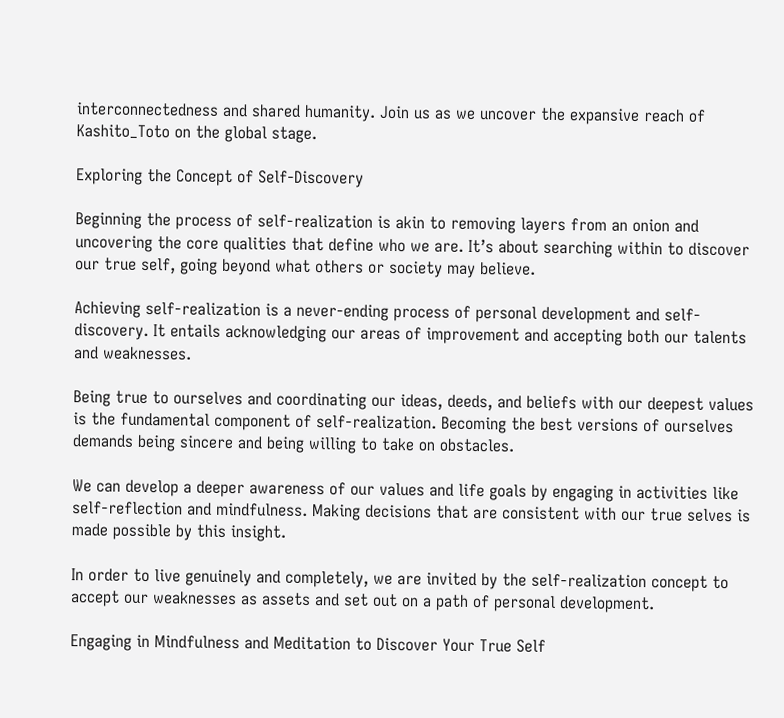interconnectedness and shared humanity. Join us as we uncover the expansive reach of Kashito_Toto on the global stage.

Exploring the Concept of Self-Discovery

Beginning the process of self-realization is akin to removing layers from an onion and uncovering the core qualities that define who we are. It’s about searching within to discover our true self, going beyond what others or society may believe.

Achieving self-realization is a never-ending process of personal development and self-discovery. It entails acknowledging our areas of improvement and accepting both our talents and weaknesses.

Being true to ourselves and coordinating our ideas, deeds, and beliefs with our deepest values is the fundamental component of self-realization. Becoming the best versions of ourselves demands being sincere and being willing to take on obstacles.

We can develop a deeper awareness of our values and life goals by engaging in activities like self-reflection and mindfulness. Making decisions that are consistent with our true selves is made possible by this insight.

In order to live genuinely and completely, we are invited by the self-realization concept to accept our weaknesses as assets and set out on a path of personal development.

Engaging in Mindfulness and Meditation to Discover Your True Self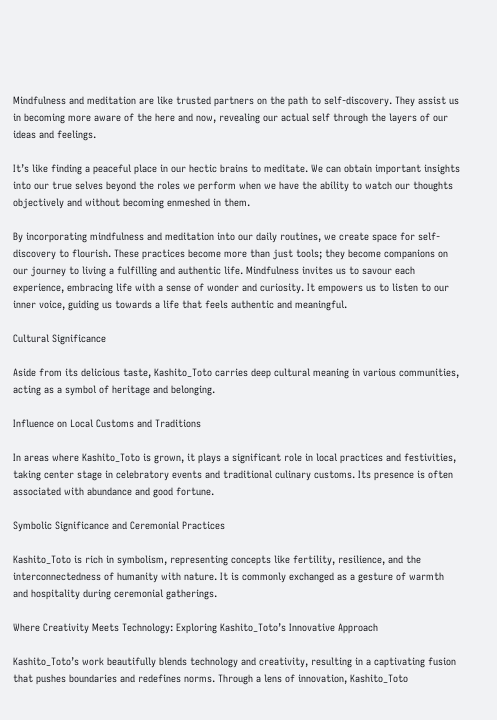Mindfulness and meditation are like trusted partners on the path to self-discovery. They assist us in becoming more aware of the here and now, revealing our actual self through the layers of our ideas and feelings.

It’s like finding a peaceful place in our hectic brains to meditate. We can obtain important insights into our true selves beyond the roles we perform when we have the ability to watch our thoughts objectively and without becoming enmeshed in them.

By incorporating mindfulness and meditation into our daily routines, we create space for self-discovery to flourish. These practices become more than just tools; they become companions on our journey to living a fulfilling and authentic life. Mindfulness invites us to savour each experience, embracing life with a sense of wonder and curiosity. It empowers us to listen to our inner voice, guiding us towards a life that feels authentic and meaningful.

Cultural Significance

Aside from its delicious taste, Kashito_Toto carries deep cultural meaning in various communities, acting as a symbol of heritage and belonging.

Influence on Local Customs and Traditions

In areas where Kashito_Toto is grown, it plays a significant role in local practices and festivities, taking center stage in celebratory events and traditional culinary customs. Its presence is often associated with abundance and good fortune.

Symbolic Significance and Ceremonial Practices

Kashito_Toto is rich in symbolism, representing concepts like fertility, resilience, and the interconnectedness of humanity with nature. It is commonly exchanged as a gesture of warmth and hospitality during ceremonial gatherings.

Where Creativity Meets Technology: Exploring Kashito_Toto’s Innovative Approach

Kashito_Toto’s work beautifully blends technology and creativity, resulting in a captivating fusion that pushes boundaries and redefines norms. Through a lens of innovation, Kashito_Toto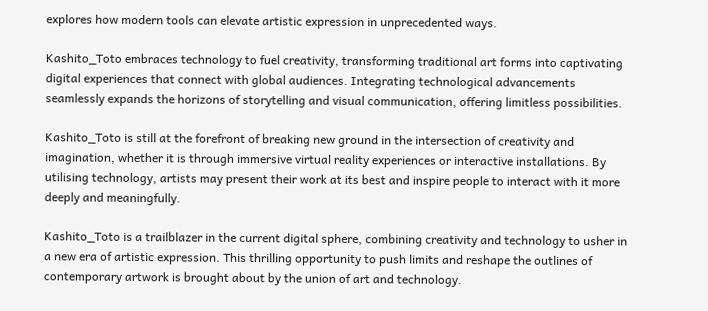explores how modern tools can elevate artistic expression in unprecedented ways.

Kashito_Toto embraces technology to fuel creativity, transforming traditional art forms into captivating digital experiences that connect with global audiences. Integrating technological advancements seamlessly expands the horizons of storytelling and visual communication, offering limitless possibilities.

Kashito_Toto is still at the forefront of breaking new ground in the intersection of creativity and imagination, whether it is through immersive virtual reality experiences or interactive installations. By utilising technology, artists may present their work at its best and inspire people to interact with it more deeply and meaningfully.

Kashito_Toto is a trailblazer in the current digital sphere, combining creativity and technology to usher in a new era of artistic expression. This thrilling opportunity to push limits and reshape the outlines of contemporary artwork is brought about by the union of art and technology.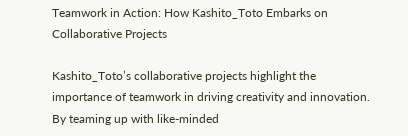Teamwork in Action: How Kashito_Toto Embarks on Collaborative Projects

Kashito_Toto’s collaborative projects highlight the importance of teamwork in driving creativity and innovation. By teaming up with like-minded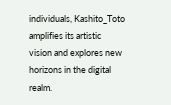individuals, Kashito_Toto amplifies its artistic vision and explores new horizons in the digital realm.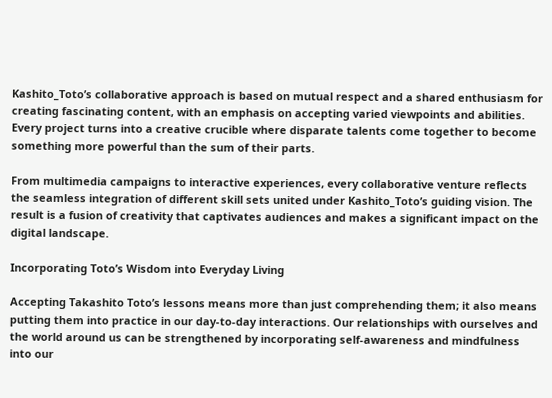Kashito_Toto’s collaborative approach is based on mutual respect and a shared enthusiasm for creating fascinating content, with an emphasis on accepting varied viewpoints and abilities. Every project turns into a creative crucible where disparate talents come together to become something more powerful than the sum of their parts.

From multimedia campaigns to interactive experiences, every collaborative venture reflects the seamless integration of different skill sets united under Kashito_Toto’s guiding vision. The result is a fusion of creativity that captivates audiences and makes a significant impact on the digital landscape.

Incorporating Toto’s Wisdom into Everyday Living

Accepting Takashito Toto’s lessons means more than just comprehending them; it also means putting them into practice in our day-to-day interactions. Our relationships with ourselves and the world around us can be strengthened by incorporating self-awareness and mindfulness into our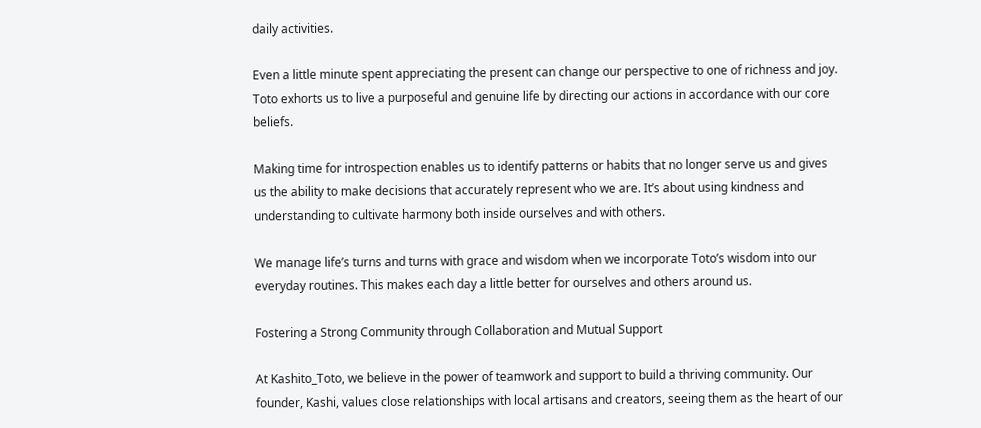daily activities.

Even a little minute spent appreciating the present can change our perspective to one of richness and joy. Toto exhorts us to live a purposeful and genuine life by directing our actions in accordance with our core beliefs.

Making time for introspection enables us to identify patterns or habits that no longer serve us and gives us the ability to make decisions that accurately represent who we are. It’s about using kindness and understanding to cultivate harmony both inside ourselves and with others.

We manage life’s turns and turns with grace and wisdom when we incorporate Toto’s wisdom into our everyday routines. This makes each day a little better for ourselves and others around us.

Fostering a Strong Community through Collaboration and Mutual Support

At Kashito_Toto, we believe in the power of teamwork and support to build a thriving community. Our founder, Kashi, values close relationships with local artisans and creators, seeing them as the heart of our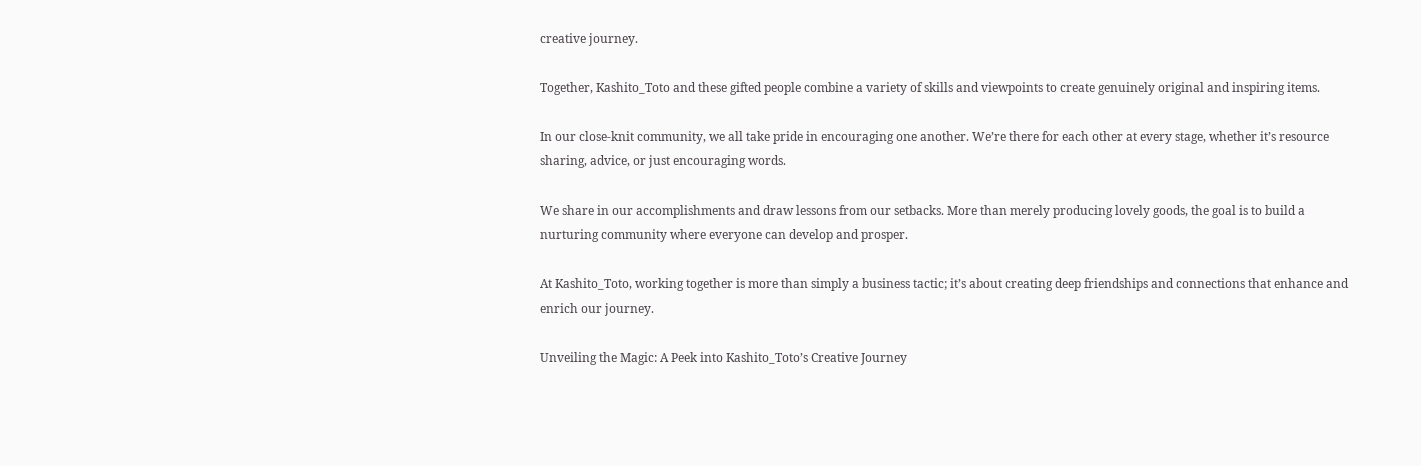creative journey.

Together, Kashito_Toto and these gifted people combine a variety of skills and viewpoints to create genuinely original and inspiring items.

In our close-knit community, we all take pride in encouraging one another. We’re there for each other at every stage, whether it’s resource sharing, advice, or just encouraging words.

We share in our accomplishments and draw lessons from our setbacks. More than merely producing lovely goods, the goal is to build a nurturing community where everyone can develop and prosper.

At Kashito_Toto, working together is more than simply a business tactic; it’s about creating deep friendships and connections that enhance and enrich our journey.

Unveiling the Magic: A Peek into Kashito_Toto’s Creative Journey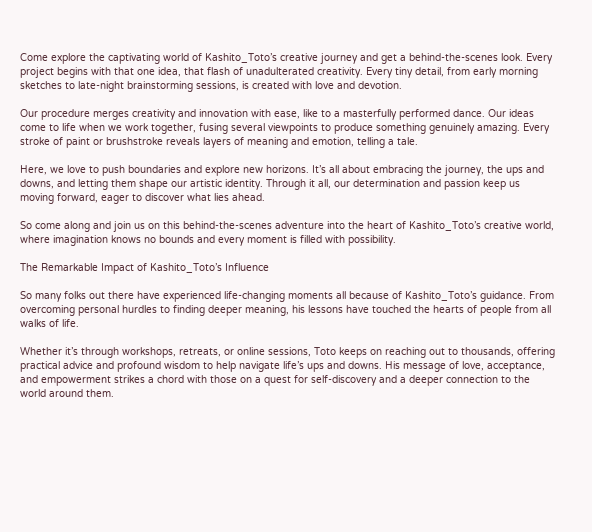Come explore the captivating world of Kashito_Toto’s creative journey and get a behind-the-scenes look. Every project begins with that one idea, that flash of unadulterated creativity. Every tiny detail, from early morning sketches to late-night brainstorming sessions, is created with love and devotion.

Our procedure merges creativity and innovation with ease, like to a masterfully performed dance. Our ideas come to life when we work together, fusing several viewpoints to produce something genuinely amazing. Every stroke of paint or brushstroke reveals layers of meaning and emotion, telling a tale.

Here, we love to push boundaries and explore new horizons. It’s all about embracing the journey, the ups and downs, and letting them shape our artistic identity. Through it all, our determination and passion keep us moving forward, eager to discover what lies ahead.

So come along and join us on this behind-the-scenes adventure into the heart of Kashito_Toto’s creative world, where imagination knows no bounds and every moment is filled with possibility.

The Remarkable Impact of Kashito_Toto’s Influence

So many folks out there have experienced life-changing moments all because of Kashito_Toto’s guidance. From overcoming personal hurdles to finding deeper meaning, his lessons have touched the hearts of people from all walks of life.

Whether it’s through workshops, retreats, or online sessions, Toto keeps on reaching out to thousands, offering practical advice and profound wisdom to help navigate life’s ups and downs. His message of love, acceptance, and empowerment strikes a chord with those on a quest for self-discovery and a deeper connection to the world around them.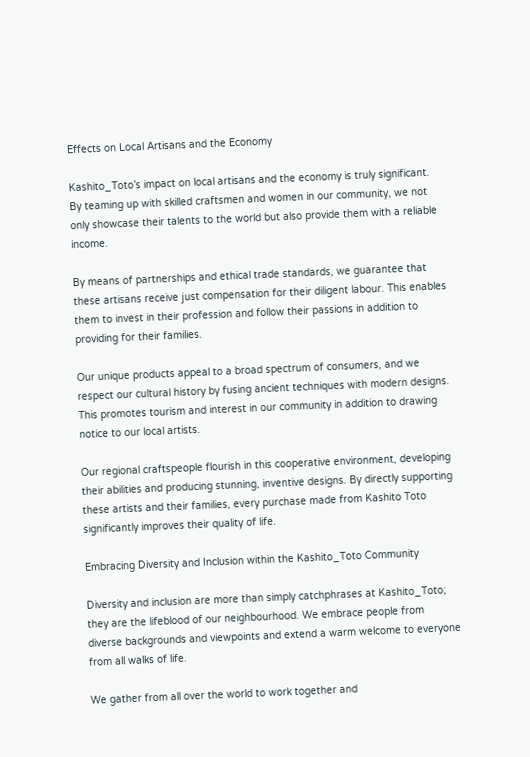Effects on Local Artisans and the Economy

Kashito_Toto’s impact on local artisans and the economy is truly significant. By teaming up with skilled craftsmen and women in our community, we not only showcase their talents to the world but also provide them with a reliable income.

By means of partnerships and ethical trade standards, we guarantee that these artisans receive just compensation for their diligent labour. This enables them to invest in their profession and follow their passions in addition to providing for their families.

Our unique products appeal to a broad spectrum of consumers, and we respect our cultural history by fusing ancient techniques with modern designs. This promotes tourism and interest in our community in addition to drawing notice to our local artists.

Our regional craftspeople flourish in this cooperative environment, developing their abilities and producing stunning, inventive designs. By directly supporting these artists and their families, every purchase made from Kashito Toto significantly improves their quality of life.

Embracing Diversity and Inclusion within the Kashito_Toto Community

Diversity and inclusion are more than simply catchphrases at Kashito_Toto; they are the lifeblood of our neighbourhood. We embrace people from diverse backgrounds and viewpoints and extend a warm welcome to everyone from all walks of life.

We gather from all over the world to work together and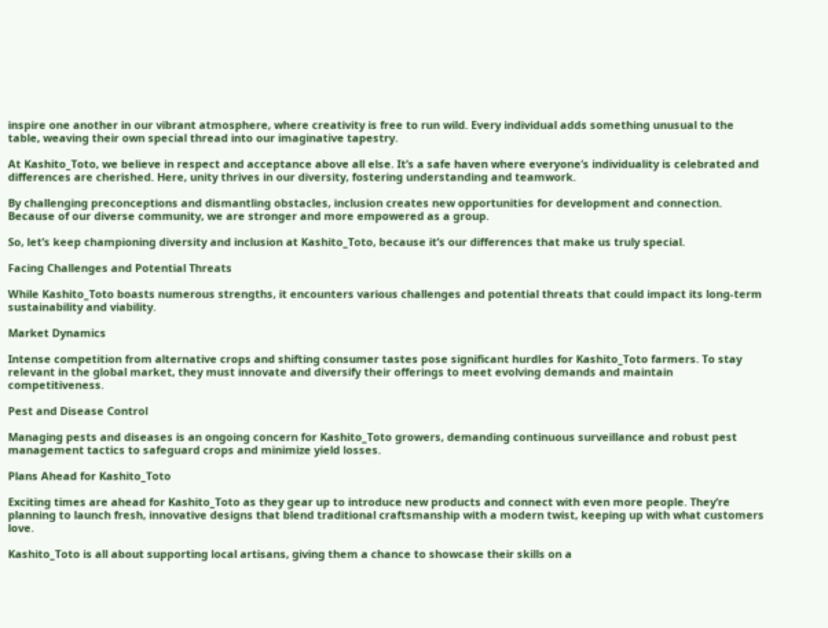inspire one another in our vibrant atmosphere, where creativity is free to run wild. Every individual adds something unusual to the table, weaving their own special thread into our imaginative tapestry.

At Kashito_Toto, we believe in respect and acceptance above all else. It’s a safe haven where everyone’s individuality is celebrated and differences are cherished. Here, unity thrives in our diversity, fostering understanding and teamwork.

By challenging preconceptions and dismantling obstacles, inclusion creates new opportunities for development and connection. Because of our diverse community, we are stronger and more empowered as a group.

So, let’s keep championing diversity and inclusion at Kashito_Toto, because it’s our differences that make us truly special.

Facing Challenges and Potential Threats

While Kashito_Toto boasts numerous strengths, it encounters various challenges and potential threats that could impact its long-term sustainability and viability.

Market Dynamics

Intense competition from alternative crops and shifting consumer tastes pose significant hurdles for Kashito_Toto farmers. To stay relevant in the global market, they must innovate and diversify their offerings to meet evolving demands and maintain competitiveness.

Pest and Disease Control

Managing pests and diseases is an ongoing concern for Kashito_Toto growers, demanding continuous surveillance and robust pest management tactics to safeguard crops and minimize yield losses.

Plans Ahead for Kashito_Toto

Exciting times are ahead for Kashito_Toto as they gear up to introduce new products and connect with even more people. They’re planning to launch fresh, innovative designs that blend traditional craftsmanship with a modern twist, keeping up with what customers love.

Kashito_Toto is all about supporting local artisans, giving them a chance to showcase their skills on a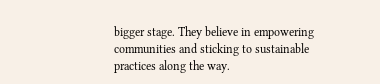bigger stage. They believe in empowering communities and sticking to sustainable practices along the way.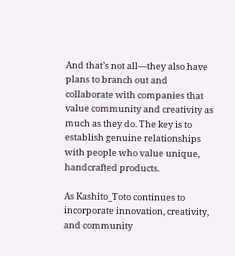And that’s not all—they also have plans to branch out and collaborate with companies that value community and creativity as much as they do. The key is to establish genuine relationships with people who value unique, handcrafted products.

As Kashito_Toto continues to incorporate innovation, creativity, and community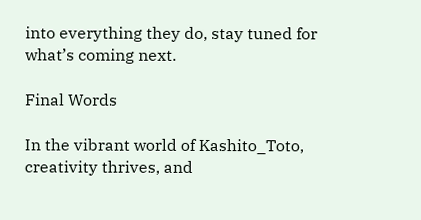into everything they do, stay tuned for what’s coming next.

Final Words

In the vibrant world of Kashito_Toto, creativity thrives, and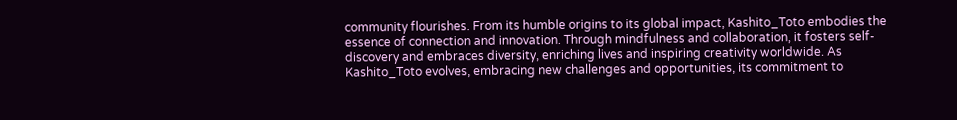community flourishes. From its humble origins to its global impact, Kashito_Toto embodies the essence of connection and innovation. Through mindfulness and collaboration, it fosters self-discovery and embraces diversity, enriching lives and inspiring creativity worldwide. As Kashito_Toto evolves, embracing new challenges and opportunities, its commitment to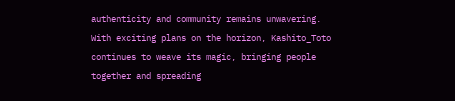authenticity and community remains unwavering. With exciting plans on the horizon, Kashito_Toto continues to weave its magic, bringing people together and spreading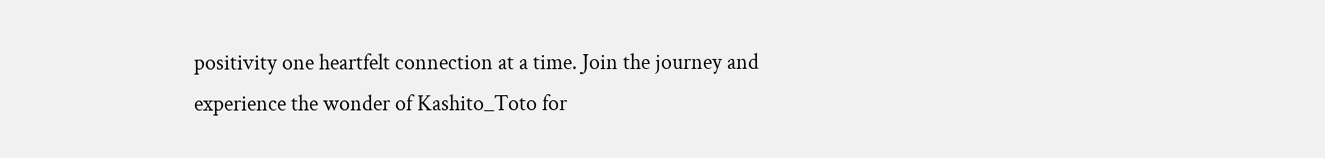positivity one heartfelt connection at a time. Join the journey and experience the wonder of Kashito_Toto for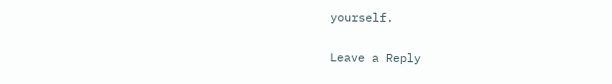yourself.

Leave a Reply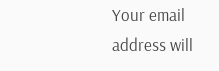Your email address will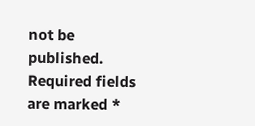not be published. Required fields are marked *